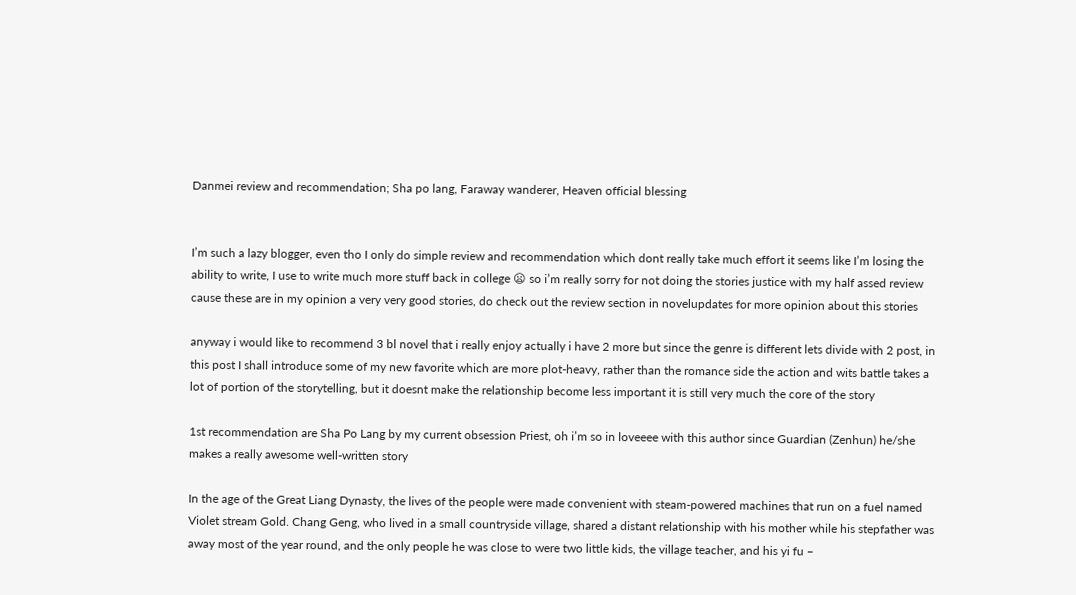Danmei review and recommendation; Sha po lang, Faraway wanderer, Heaven official blessing


I’m such a lazy blogger, even tho I only do simple review and recommendation which dont really take much effort it seems like I’m losing the ability to write, I use to write much more stuff back in college 😦 so i’m really sorry for not doing the stories justice with my half assed review cause these are in my opinion a very very good stories, do check out the review section in novelupdates for more opinion about this stories

anyway i would like to recommend 3 bl novel that i really enjoy actually i have 2 more but since the genre is different lets divide with 2 post, in this post I shall introduce some of my new favorite which are more plot-heavy, rather than the romance side the action and wits battle takes a lot of portion of the storytelling, but it doesnt make the relationship become less important it is still very much the core of the story

1st recommendation are Sha Po Lang by my current obsession Priest, oh i’m so in loveeee with this author since Guardian (Zenhun) he/she makes a really awesome well-written story

In the age of the Great Liang Dynasty, the lives of the people were made convenient with steam-powered machines that run on a fuel named Violet stream Gold. Chang Geng, who lived in a small countryside village, shared a distant relationship with his mother while his stepfather was away most of the year round, and the only people he was close to were two little kids, the village teacher, and his yi fu –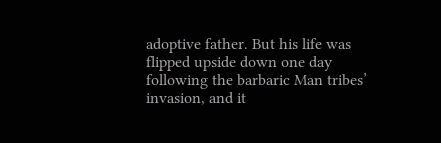adoptive father. But his life was flipped upside down one day following the barbaric Man tribes’ invasion, and it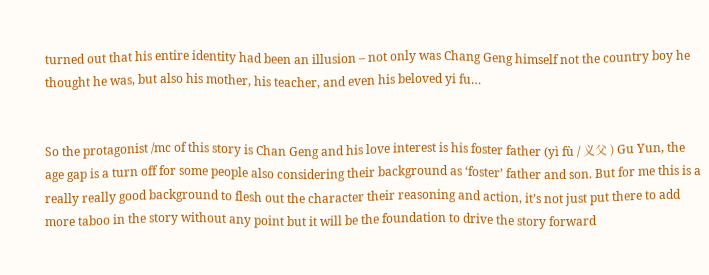turned out that his entire identity had been an illusion – not only was Chang Geng himself not the country boy he thought he was, but also his mother, his teacher, and even his beloved yi fu…


So the protagonist /mc of this story is Chan Geng and his love interest is his foster father (yì fù / 义父 ) Gu Yun, the age gap is a turn off for some people also considering their background as ‘foster’ father and son. But for me this is a really really good background to flesh out the character their reasoning and action, it’s not just put there to add more taboo in the story without any point but it will be the foundation to drive the story forward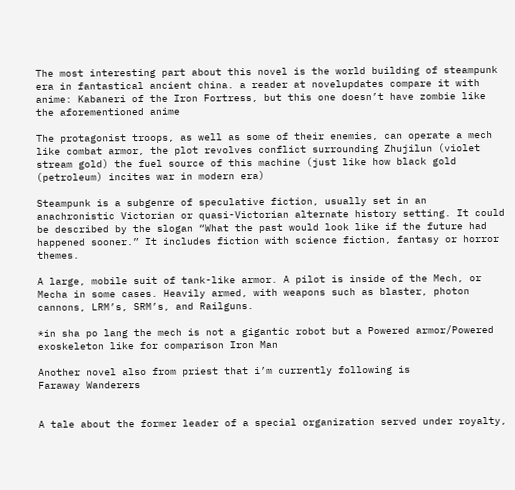The most interesting part about this novel is the world building of steampunk era in fantastical ancient china. a reader at novelupdates compare it with anime: Kabaneri of the Iron Fortress, but this one doesn’t have zombie like the aforementioned anime

The protagonist troops, as well as some of their enemies, can operate a mech like combat armor, the plot revolves conflict surrounding Zhujilun (violet stream gold) the fuel source of this machine (just like how black gold (petroleum) incites war in modern era)

Steampunk is a subgenre of speculative fiction, usually set in an anachronistic Victorian or quasi-Victorian alternate history setting. It could be described by the slogan “What the past would look like if the future had happened sooner.” It includes fiction with science fiction, fantasy or horror themes.

A large, mobile suit of tank-like armor. A pilot is inside of the Mech, or Mecha in some cases. Heavily armed, with weapons such as blaster, photon cannons, LRM’s, SRM’s, and Railguns.

*in sha po lang the mech is not a gigantic robot but a Powered armor/Powered exoskeleton like for comparison Iron Man

Another novel also from priest that i’m currently following is
Faraway Wanderers


A tale about the former leader of a special organization served under royalty,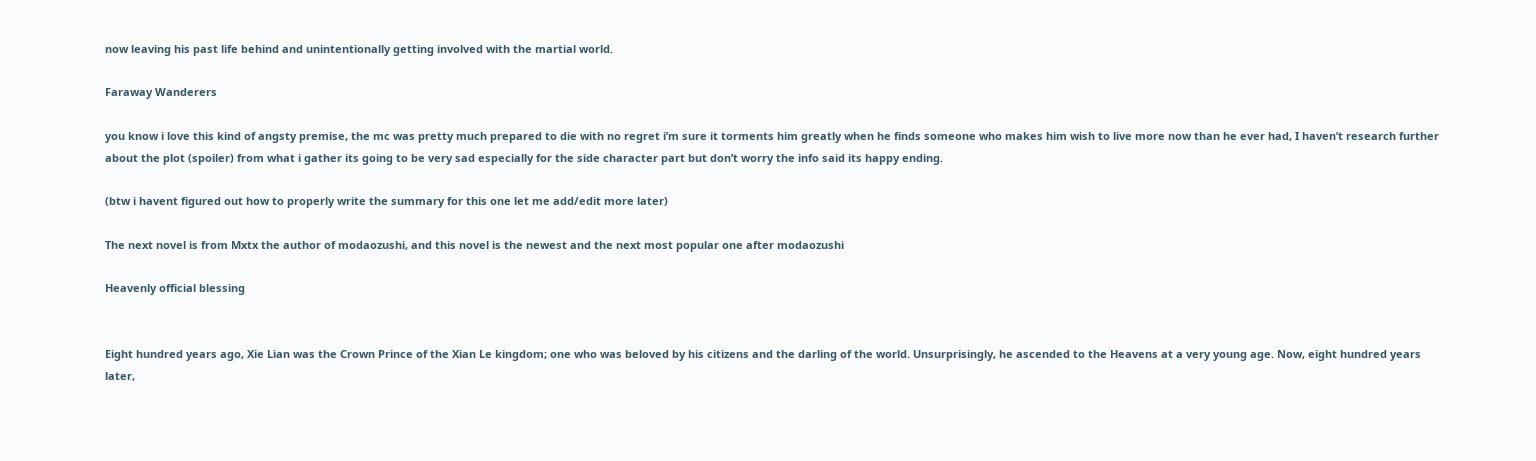now leaving his past life behind and unintentionally getting involved with the martial world.

Faraway Wanderers

you know i love this kind of angsty premise, the mc was pretty much prepared to die with no regret i’m sure it torments him greatly when he finds someone who makes him wish to live more now than he ever had, I haven’t research further about the plot (spoiler) from what i gather its going to be very sad especially for the side character part but don’t worry the info said its happy ending.

(btw i havent figured out how to properly write the summary for this one let me add/edit more later)

The next novel is from Mxtx the author of modaozushi, and this novel is the newest and the next most popular one after modaozushi

Heavenly official blessing


Eight hundred years ago, Xie Lian was the Crown Prince of the Xian Le kingdom; one who was beloved by his citizens and the darling of the world. Unsurprisingly, he ascended to the Heavens at a very young age. Now, eight hundred years later,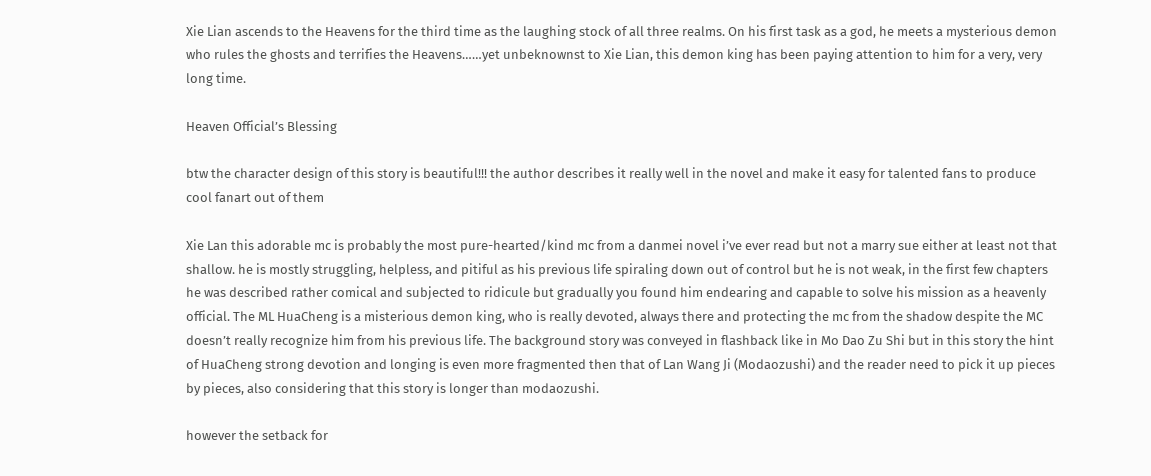Xie Lian ascends to the Heavens for the third time as the laughing stock of all three realms. On his first task as a god, he meets a mysterious demon who rules the ghosts and terrifies the Heavens……yet unbeknownst to Xie Lian, this demon king has been paying attention to him for a very, very long time.

Heaven Official’s Blessing

btw the character design of this story is beautiful!!! the author describes it really well in the novel and make it easy for talented fans to produce cool fanart out of them

Xie Lan this adorable mc is probably the most pure-hearted/kind mc from a danmei novel i’ve ever read but not a marry sue either at least not that shallow. he is mostly struggling, helpless, and pitiful as his previous life spiraling down out of control but he is not weak, in the first few chapters he was described rather comical and subjected to ridicule but gradually you found him endearing and capable to solve his mission as a heavenly official. The ML HuaCheng is a misterious demon king, who is really devoted, always there and protecting the mc from the shadow despite the MC doesn’t really recognize him from his previous life. The background story was conveyed in flashback like in Mo Dao Zu Shi but in this story the hint of HuaCheng strong devotion and longing is even more fragmented then that of Lan Wang Ji (Modaozushi) and the reader need to pick it up pieces by pieces, also considering that this story is longer than modaozushi.

however the setback for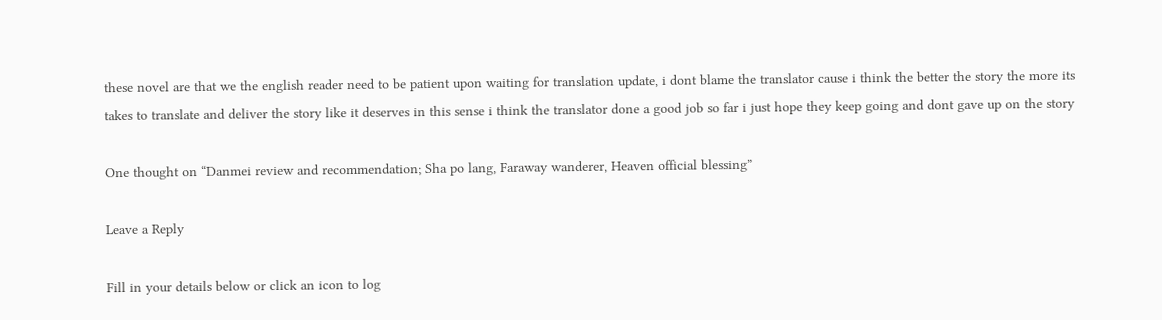these novel are that we the english reader need to be patient upon waiting for translation update, i dont blame the translator cause i think the better the story the more its takes to translate and deliver the story like it deserves in this sense i think the translator done a good job so far i just hope they keep going and dont gave up on the story

One thought on “Danmei review and recommendation; Sha po lang, Faraway wanderer, Heaven official blessing”

Leave a Reply

Fill in your details below or click an icon to log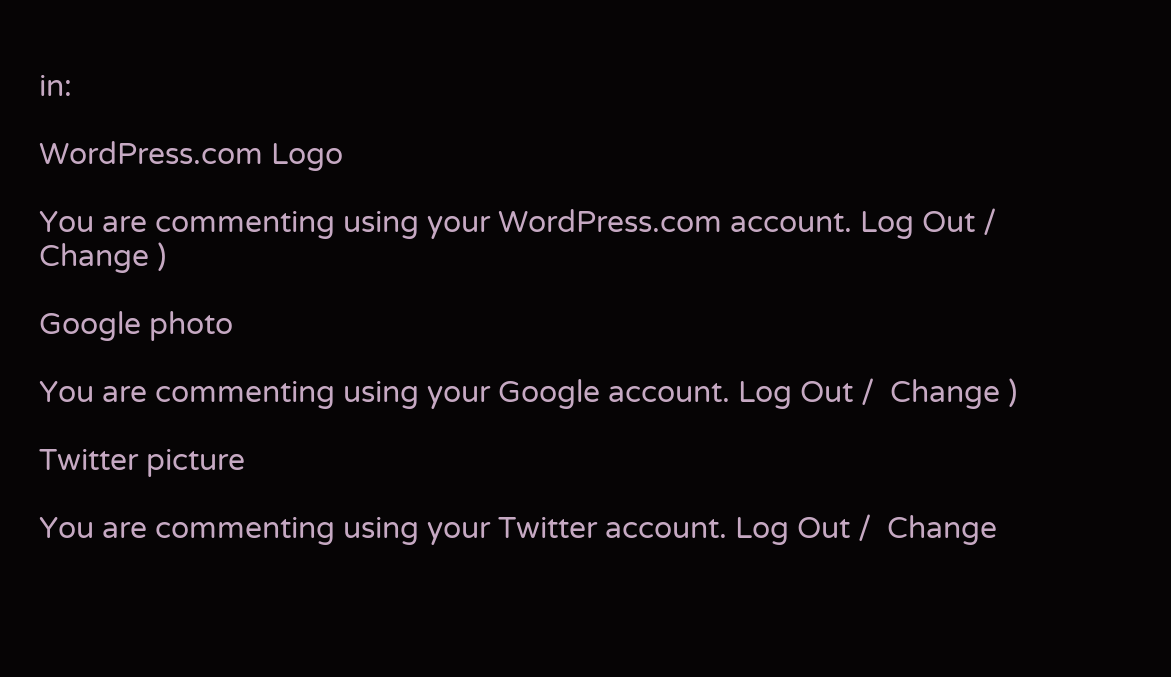in:

WordPress.com Logo

You are commenting using your WordPress.com account. Log Out /  Change )

Google photo

You are commenting using your Google account. Log Out /  Change )

Twitter picture

You are commenting using your Twitter account. Log Out /  Change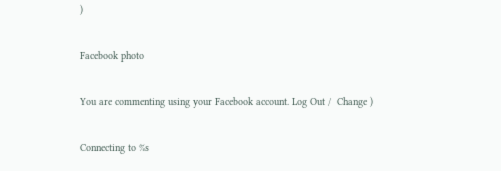)

Facebook photo

You are commenting using your Facebook account. Log Out /  Change )

Connecting to %s